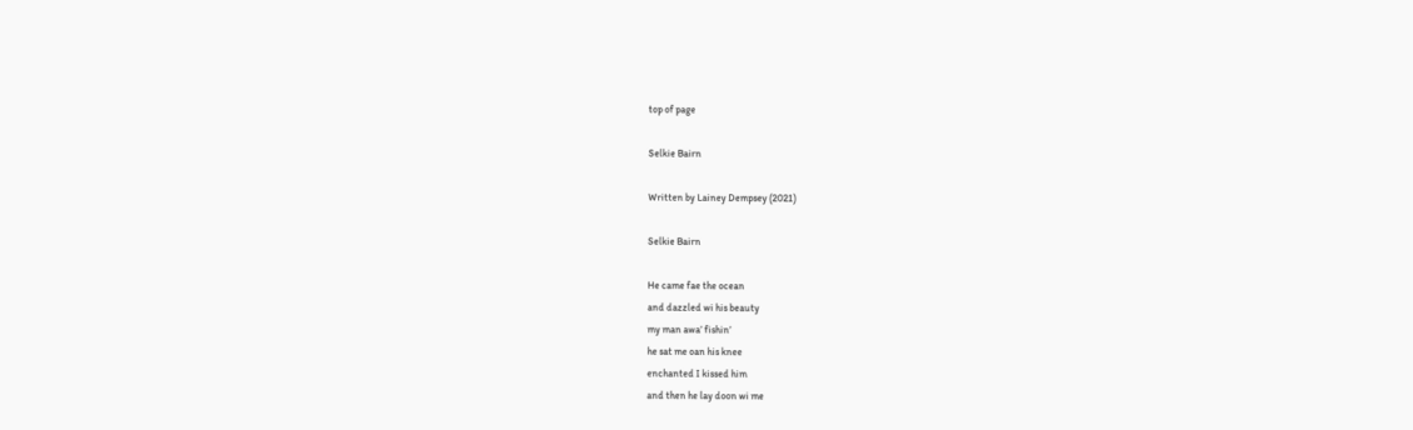top of page

Selkie Bairn

Written by Lainey Dempsey (2021)

Selkie Bairn

He came fae the ocean
and dazzled wi his beauty
my man awa’ fishin’
he sat me oan his knee
enchanted I kissed him
and then he lay doon wi me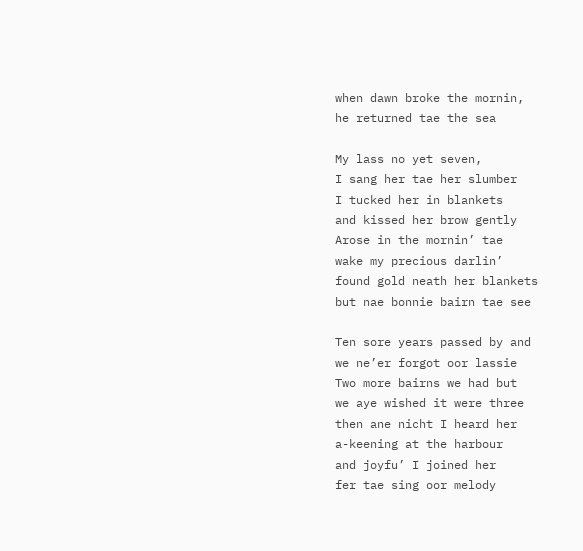when dawn broke the mornin,
he returned tae the sea

My lass no yet seven,
I sang her tae her slumber
I tucked her in blankets
and kissed her brow gently
Arose in the mornin’ tae
wake my precious darlin’
found gold neath her blankets
but nae bonnie bairn tae see

Ten sore years passed by and
we ne’er forgot oor lassie
Two more bairns we had but
we aye wished it were three
then ane nicht I heard her
a-keening at the harbour
and joyfu’ I joined her
fer tae sing oor melody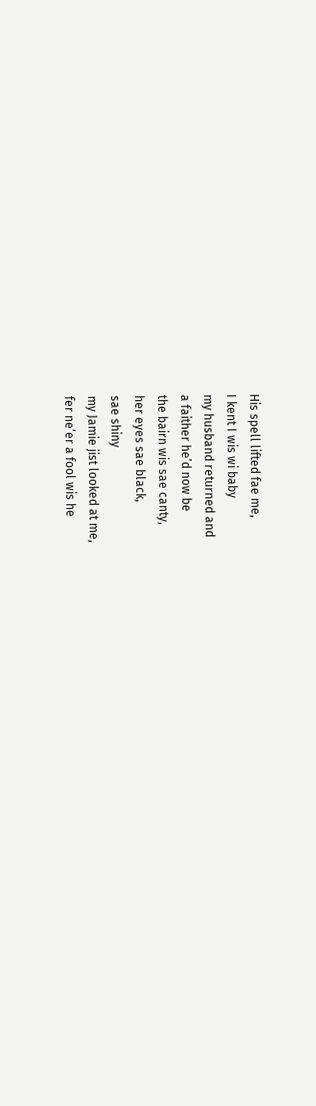His spell lifted fae me,
I kent I wis wi baby
my husband returned and
a faither he’d now be
the bairn wis sae canty,
her eyes sae black,
sae shiny
my Jamie jist looked at me,
fer ne’er a fool wis he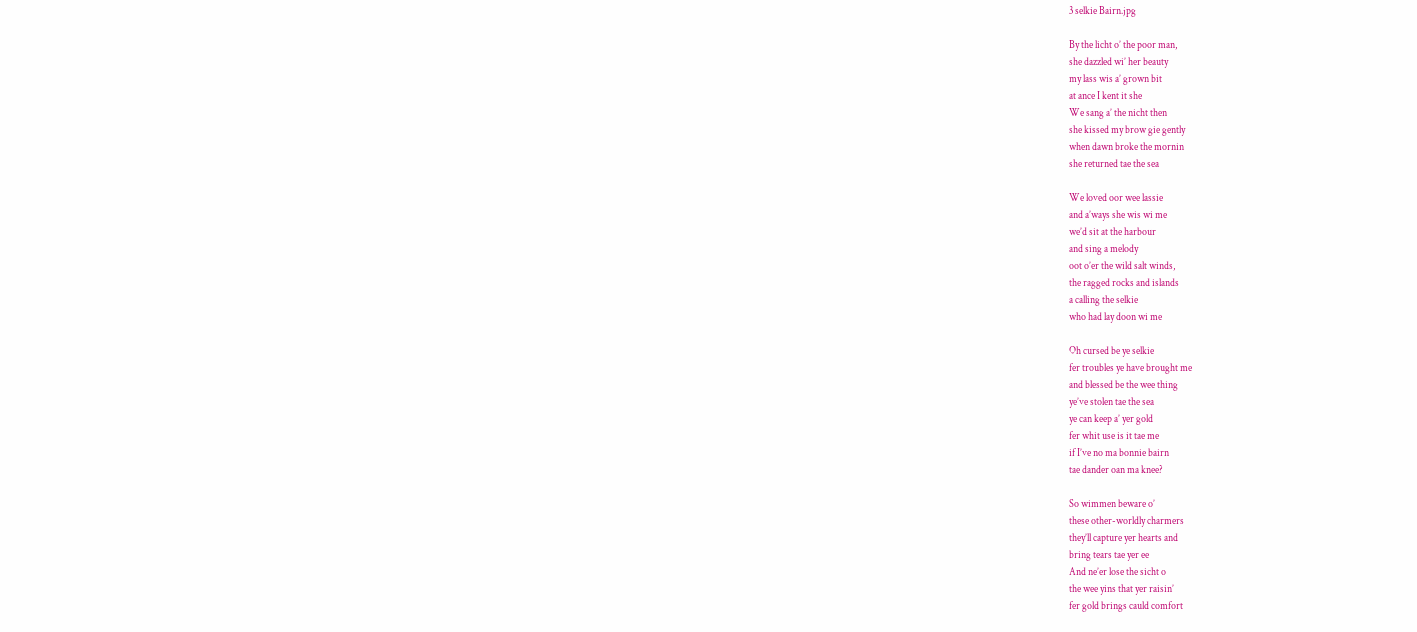3 selkie Bairn.jpg

By the licht o’ the poor man,
she dazzled wi’ her beauty
my lass wis a’ grown bit
at ance I kent it she
We sang a’ the nicht then
she kissed my brow gie gently
when dawn broke the mornin
she returned tae the sea

We loved oor wee lassie
and a’ways she wis wi me
we’d sit at the harbour
and sing a melody
oot o’er the wild salt winds,
the ragged rocks and islands
a calling the selkie
who had lay doon wi me

Oh cursed be ye selkie
fer troubles ye have brought me
and blessed be the wee thing
ye’ve stolen tae the sea
ye can keep a’ yer gold
fer whit use is it tae me
if I’ve no ma bonnie bairn
tae dander oan ma knee?

So wimmen beware o’
these other-worldly charmers
they’ll capture yer hearts and
bring tears tae yer ee
And ne’er lose the sicht o
the wee yins that yer raisin’
fer gold brings cauld comfort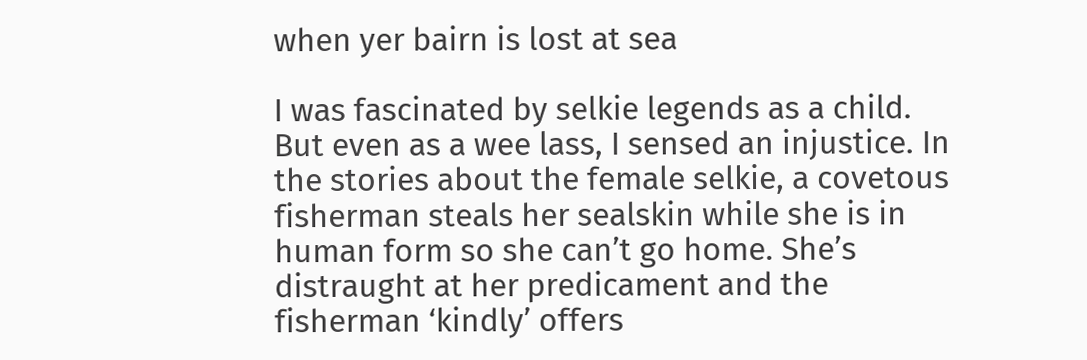when yer bairn is lost at sea

I was fascinated by selkie legends as a child. But even as a wee lass, I sensed an injustice. In the stories about the female selkie, a covetous fisherman steals her sealskin while she is in human form so she can’t go home. She’s distraught at her predicament and the fisherman ‘kindly’ offers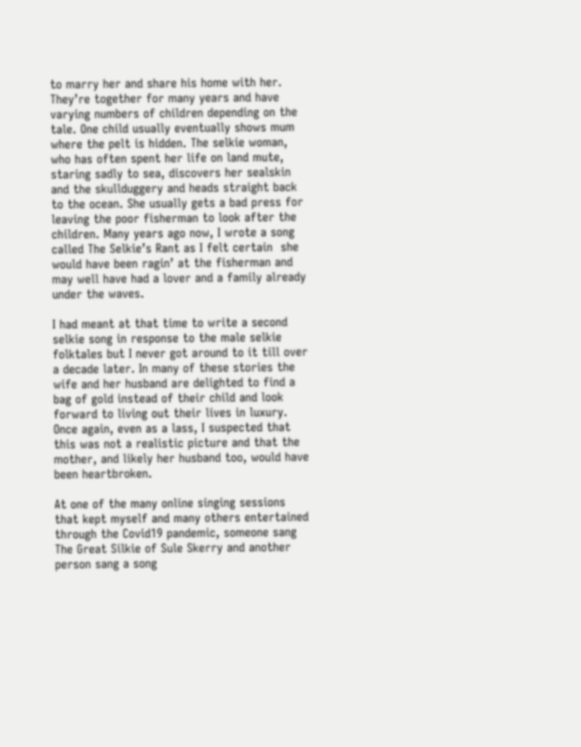to marry her and share his home with her. They’re together for many years and have varying numbers of children depending on the tale. One child usually eventually shows mum where the pelt is hidden. The selkie woman, who has often spent her life on land mute, staring sadly to sea, discovers her sealskin and the skullduggery and heads straight back to the ocean. She usually gets a bad press for leaving the poor fisherman to look after the children. Many years ago now, I wrote a song called The Selkie’s Rant as I felt certain  she would have been ragin’ at the fisherman and may well have had a lover and a family already under the waves.

I had meant at that time to write a second selkie song in response to the male selkie folktales but I never got around to it till over a decade later. In many of these stories the wife and her husband are delighted to find a bag of gold instead of their child and look forward to living out their lives in luxury. Once again, even as a lass, I suspected that this was not a realistic picture and that the mother, and likely her husband too, would have been heartbroken.

At one of the many online singing sessions that kept myself and many others entertained through the Covid19 pandemic, someone sang The Great Silkie of Sule Skerry and another person sang a song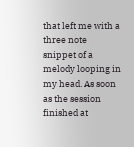that left me with a three note snippet of a melody looping in my head. As soon as the session finished at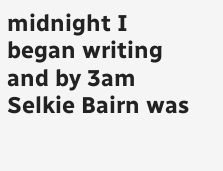midnight I began writing and by 3am Selkie Bairn was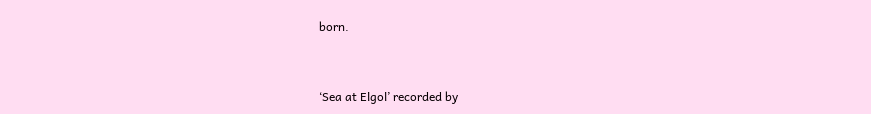born.


‘Sea at Elgol’ recorded by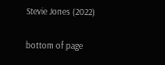Stevie Jones (2022)

bottom of page